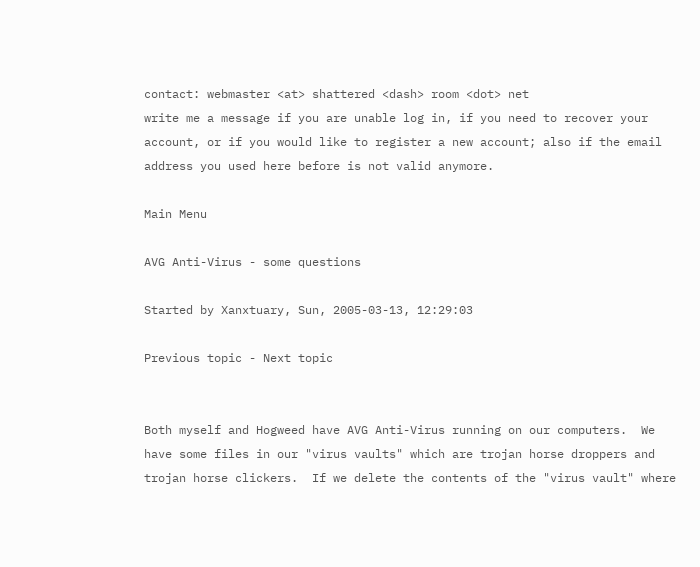contact: webmaster <at> shattered <dash> room <dot> net
write me a message if you are unable log in, if you need to recover your account, or if you would like to register a new account; also if the email address you used here before is not valid anymore.

Main Menu

AVG Anti-Virus - some questions

Started by Xanxtuary, Sun, 2005-03-13, 12:29:03

Previous topic - Next topic


Both myself and Hogweed have AVG Anti-Virus running on our computers.  We have some files in our "virus vaults" which are trojan horse droppers and trojan horse clickers.  If we delete the contents of the "virus vault" where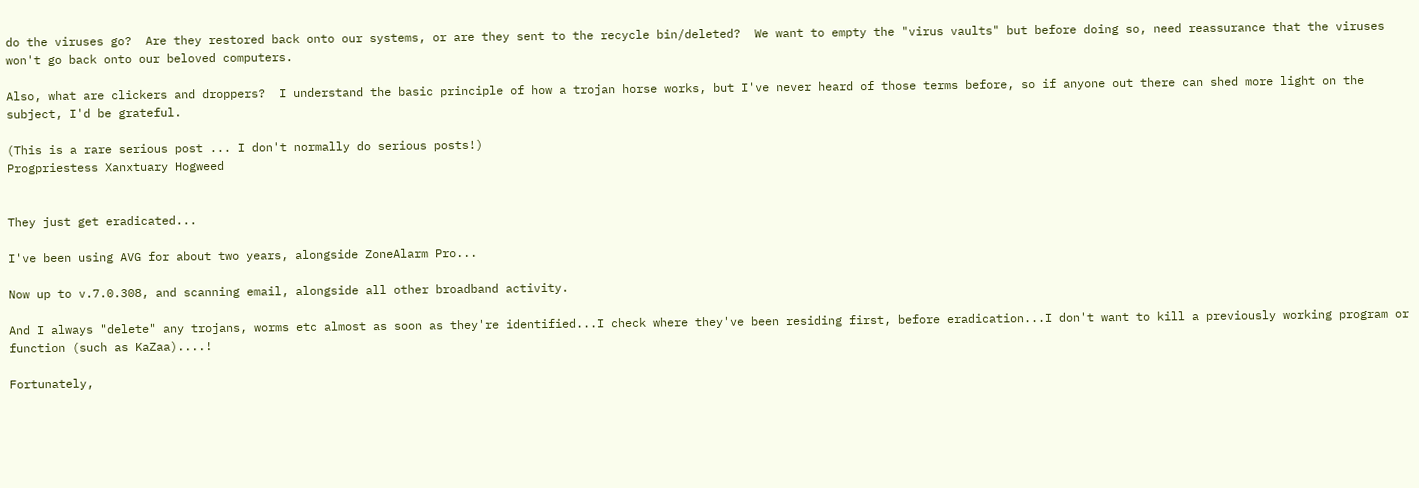do the viruses go?  Are they restored back onto our systems, or are they sent to the recycle bin/deleted?  We want to empty the "virus vaults" but before doing so, need reassurance that the viruses won't go back onto our beloved computers.

Also, what are clickers and droppers?  I understand the basic principle of how a trojan horse works, but I've never heard of those terms before, so if anyone out there can shed more light on the subject, I'd be grateful.

(This is a rare serious post ... I don't normally do serious posts!)
Progpriestess Xanxtuary Hogweed


They just get eradicated...

I've been using AVG for about two years, alongside ZoneAlarm Pro...

Now up to v.7.0.308, and scanning email, alongside all other broadband activity.

And I always "delete" any trojans, worms etc almost as soon as they're identified...I check where they've been residing first, before eradication...I don't want to kill a previously working program or function (such as KaZaa)....!

Fortunately,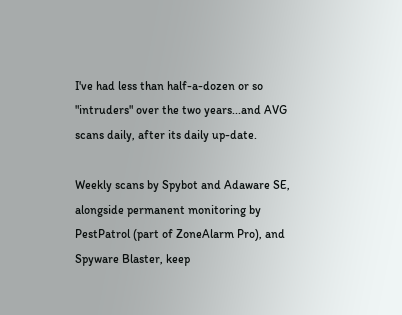I've had less than half-a-dozen or so "intruders" over the two years...and AVG scans daily, after its daily up-date.

Weekly scans by Spybot and Adaware SE, alongside permanent monitoring by PestPatrol (part of ZoneAlarm Pro), and Spyware Blaster, keep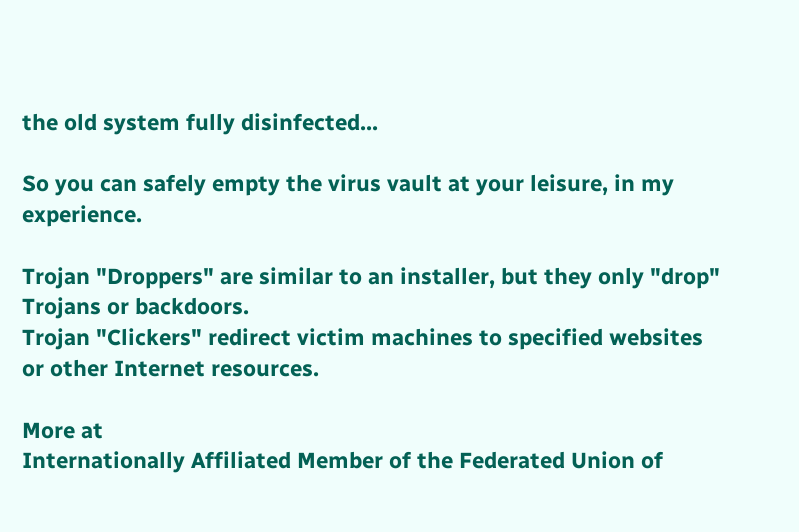the old system fully disinfected...

So you can safely empty the virus vault at your leisure, in my experience.

Trojan "Droppers" are similar to an installer, but they only "drop" Trojans or backdoors.
Trojan "Clickers" redirect victim machines to specified websites or other Internet resources.

More at
Internationally Affiliated Member of the Federated Union of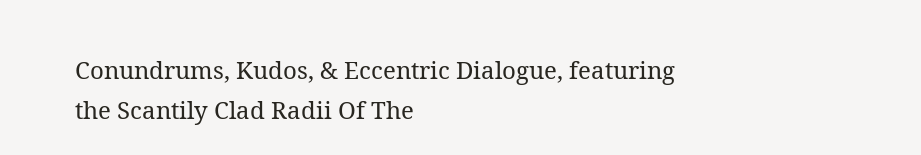Conundrums, Kudos, & Eccentric Dialogue, featuring the Scantily Clad Radii Of The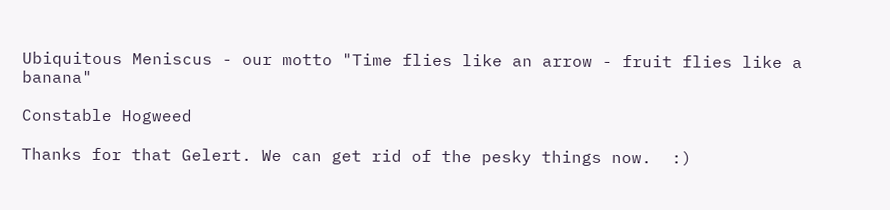Ubiquitous Meniscus - our motto "Time flies like an arrow - fruit flies like a banana"

Constable Hogweed

Thanks for that Gelert. We can get rid of the pesky things now.  :)